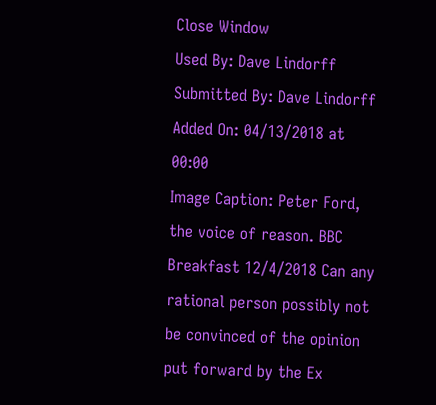Close Window
Used By: Dave Lindorff
Submitted By: Dave Lindorff
Added On: 04/13/2018 at 00:00
Image Caption: Peter Ford, the voice of reason. BBC Breakfast 12/4/2018 Can any rational person possibly not be convinced of the opinion put forward by the Ex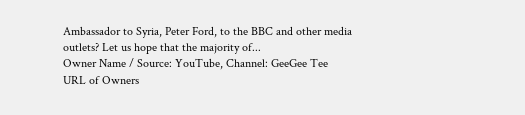Ambassador to Syria, Peter Ford, to the BBC and other media outlets? Let us hope that the majority of...
Owner Name / Source: YouTube, Channel: GeeGee Tee
URL of Owners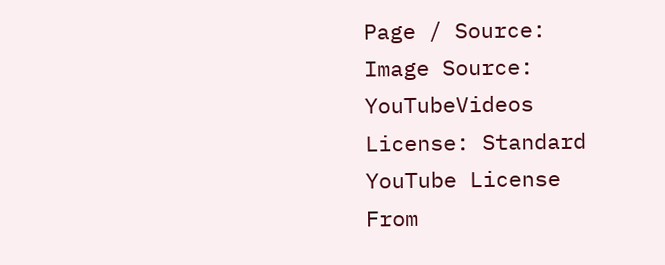Page / Source:
Image Source: YouTubeVideos
License: Standard YouTube License
From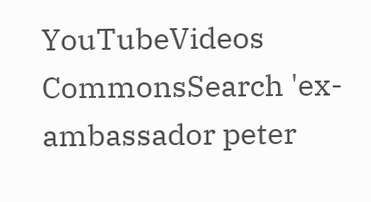YouTubeVideos CommonsSearch 'ex-ambassador peter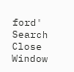ford' Search
Close Window